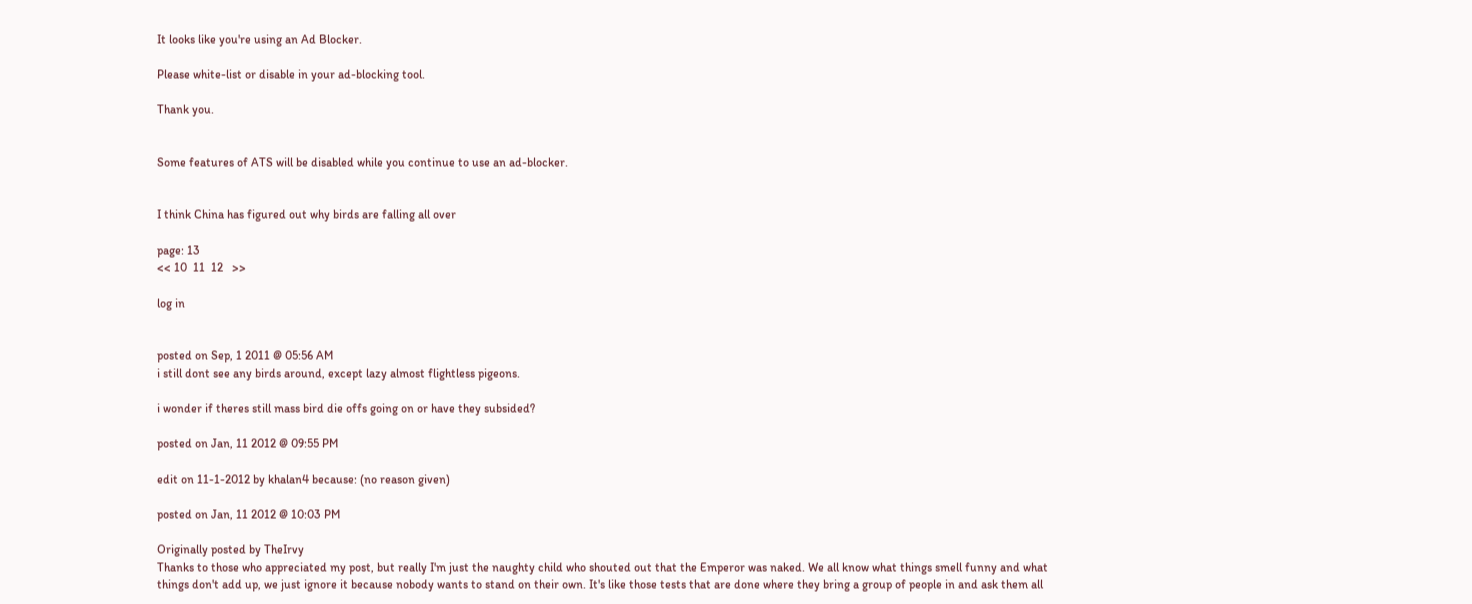It looks like you're using an Ad Blocker.

Please white-list or disable in your ad-blocking tool.

Thank you.


Some features of ATS will be disabled while you continue to use an ad-blocker.


I think China has figured out why birds are falling all over

page: 13
<< 10  11  12   >>

log in


posted on Sep, 1 2011 @ 05:56 AM
i still dont see any birds around, except lazy almost flightless pigeons.

i wonder if theres still mass bird die offs going on or have they subsided?

posted on Jan, 11 2012 @ 09:55 PM

edit on 11-1-2012 by khalan4 because: (no reason given)

posted on Jan, 11 2012 @ 10:03 PM

Originally posted by TheIrvy
Thanks to those who appreciated my post, but really I'm just the naughty child who shouted out that the Emperor was naked. We all know what things smell funny and what things don't add up, we just ignore it because nobody wants to stand on their own. It's like those tests that are done where they bring a group of people in and ask them all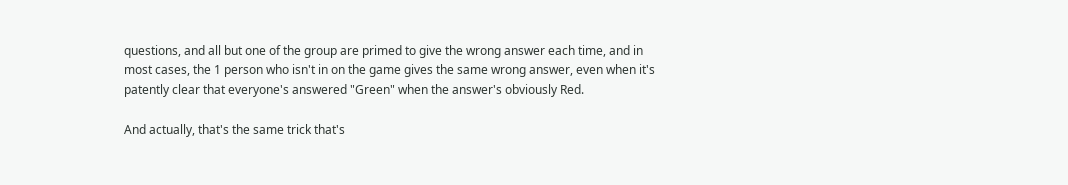questions, and all but one of the group are primed to give the wrong answer each time, and in most cases, the 1 person who isn't in on the game gives the same wrong answer, even when it's patently clear that everyone's answered "Green" when the answer's obviously Red.

And actually, that's the same trick that's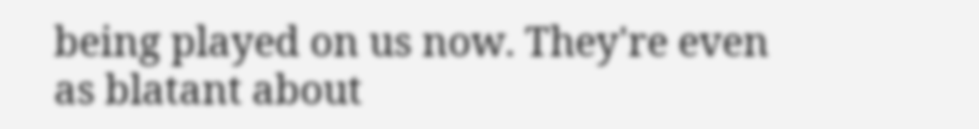being played on us now. They're even as blatant about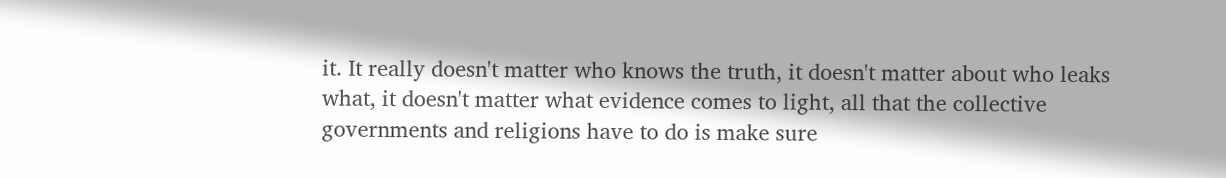it. It really doesn't matter who knows the truth, it doesn't matter about who leaks what, it doesn't matter what evidence comes to light, all that the collective governments and religions have to do is make sure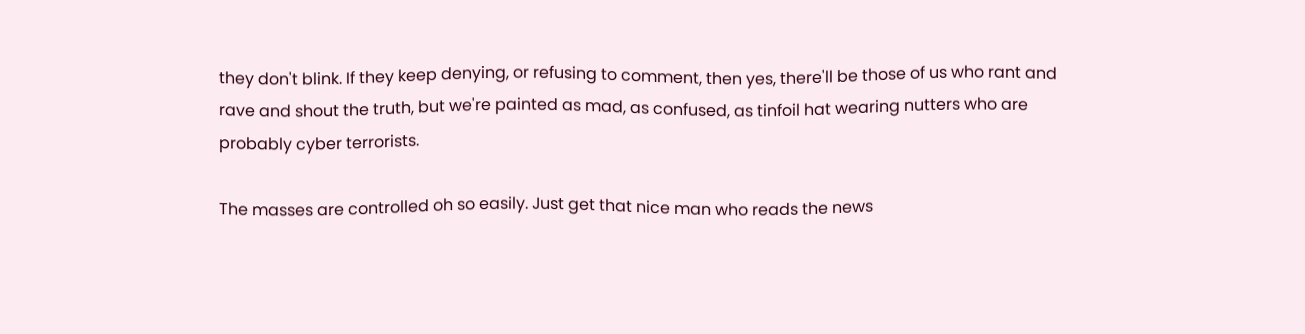they don't blink. If they keep denying, or refusing to comment, then yes, there'll be those of us who rant and rave and shout the truth, but we're painted as mad, as confused, as tinfoil hat wearing nutters who are probably cyber terrorists.

The masses are controlled oh so easily. Just get that nice man who reads the news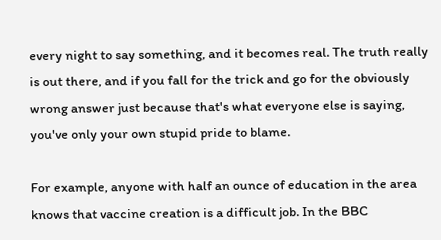every night to say something, and it becomes real. The truth really is out there, and if you fall for the trick and go for the obviously wrong answer just because that's what everyone else is saying, you've only your own stupid pride to blame.

For example, anyone with half an ounce of education in the area knows that vaccine creation is a difficult job. In the BBC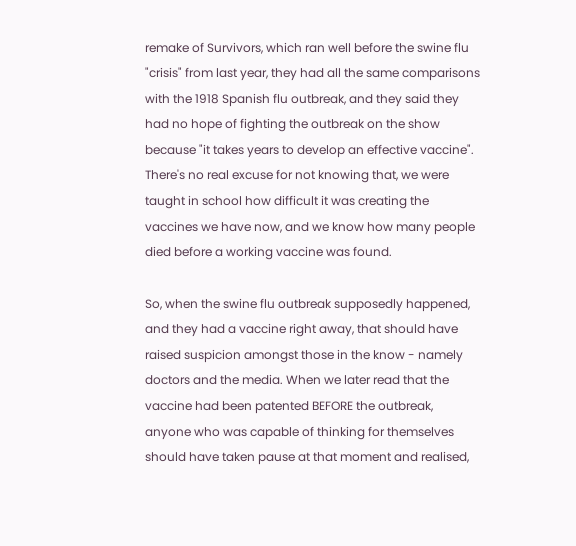remake of Survivors, which ran well before the swine flu "crisis" from last year, they had all the same comparisons with the 1918 Spanish flu outbreak, and they said they had no hope of fighting the outbreak on the show because "it takes years to develop an effective vaccine". There's no real excuse for not knowing that, we were taught in school how difficult it was creating the vaccines we have now, and we know how many people died before a working vaccine was found.

So, when the swine flu outbreak supposedly happened, and they had a vaccine right away, that should have raised suspicion amongst those in the know - namely doctors and the media. When we later read that the vaccine had been patented BEFORE the outbreak, anyone who was capable of thinking for themselves should have taken pause at that moment and realised,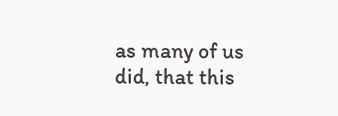as many of us did, that this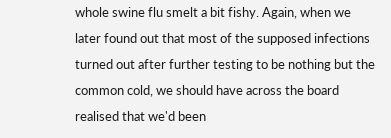whole swine flu smelt a bit fishy. Again, when we later found out that most of the supposed infections turned out after further testing to be nothing but the common cold, we should have across the board realised that we'd been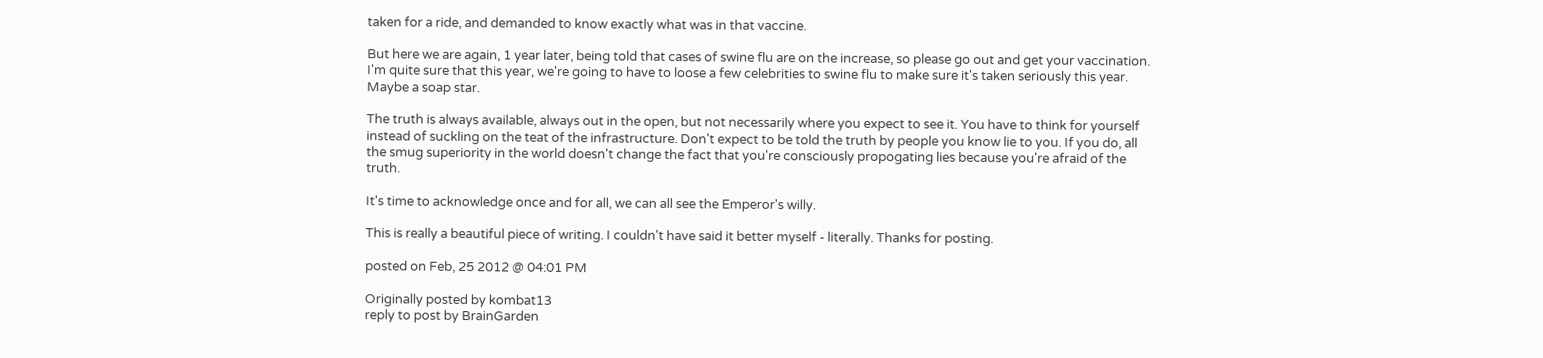taken for a ride, and demanded to know exactly what was in that vaccine.

But here we are again, 1 year later, being told that cases of swine flu are on the increase, so please go out and get your vaccination. I'm quite sure that this year, we're going to have to loose a few celebrities to swine flu to make sure it's taken seriously this year. Maybe a soap star.

The truth is always available, always out in the open, but not necessarily where you expect to see it. You have to think for yourself instead of suckling on the teat of the infrastructure. Don't expect to be told the truth by people you know lie to you. If you do, all the smug superiority in the world doesn't change the fact that you're consciously propogating lies because you're afraid of the truth.

It's time to acknowledge once and for all, we can all see the Emperor's willy.

This is really a beautiful piece of writing. I couldn't have said it better myself - literally. Thanks for posting.

posted on Feb, 25 2012 @ 04:01 PM

Originally posted by kombat13
reply to post by BrainGarden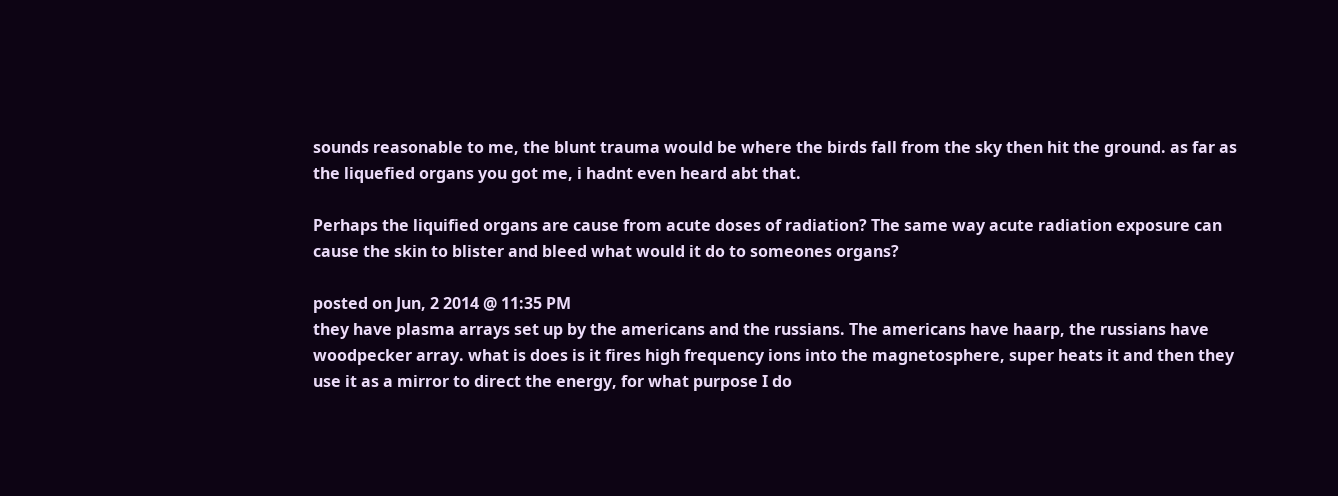sounds reasonable to me, the blunt trauma would be where the birds fall from the sky then hit the ground. as far as the liquefied organs you got me, i hadnt even heard abt that.

Perhaps the liquified organs are cause from acute doses of radiation? The same way acute radiation exposure can cause the skin to blister and bleed what would it do to someones organs?

posted on Jun, 2 2014 @ 11:35 PM
they have plasma arrays set up by the americans and the russians. The americans have haarp, the russians have woodpecker array. what is does is it fires high frequency ions into the magnetosphere, super heats it and then they use it as a mirror to direct the energy, for what purpose I do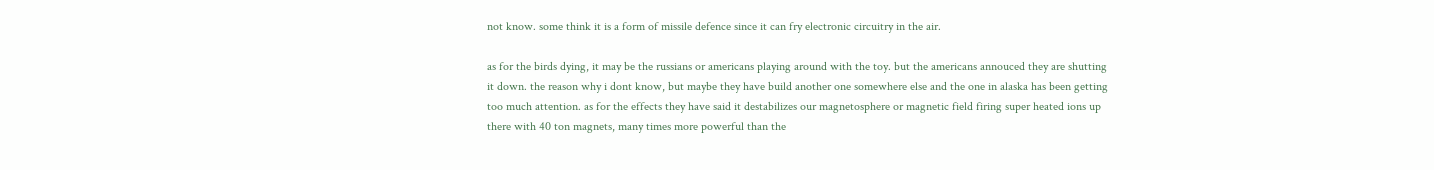not know. some think it is a form of missile defence since it can fry electronic circuitry in the air.

as for the birds dying, it may be the russians or americans playing around with the toy. but the americans annouced they are shutting it down. the reason why i dont know, but maybe they have build another one somewhere else and the one in alaska has been getting too much attention. as for the effects they have said it destabilizes our magnetosphere or magnetic field firing super heated ions up there with 40 ton magnets, many times more powerful than the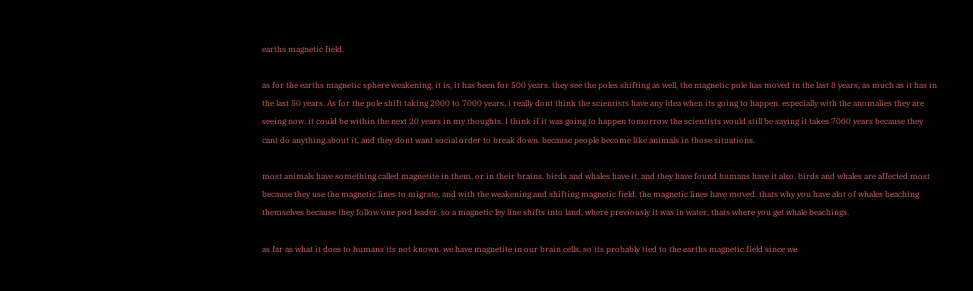earths magnetic field.

as for the earths magnetic sphere weakening, it is, it has been for 500 years. they see the poles shifting as well, the magnetic pole has moved in the last 8 years, as much as it has in the last 50 years. As for the pole shift taking 2000 to 7000 years, i really dont think the scientists have any idea when its going to happen. especially with the anomalies they are seeing now. it could be within the next 20 years in my thoughts. I think if it was going to happen tomorrow the scientists would still be saying it takes 7000 years because they cant do anything about it, and they dont want social order to break down. because people become like animals in those situations.

most animals have something called magnetite in them, or in their brains. birds and whales have it, and they have found humans have it also. birds and whales are affected most because they use the magnetic lines to migrate, and with the weakening and shifting magnetic field, the magnetic lines have moved. thats why you have alot of whales beaching themselves because they follow one pod leader. so a magnetic ley line shifts into land, where previously it was in water, thats where you get whale beachings.

as far as what it does to humans its not known. we have magnetite in our brain cells, so its probably tied to the earths magnetic field since we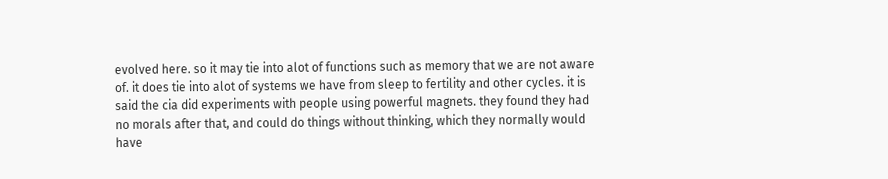evolved here. so it may tie into alot of functions such as memory that we are not aware of. it does tie into alot of systems we have from sleep to fertility and other cycles. it is said the cia did experiments with people using powerful magnets. they found they had no morals after that, and could do things without thinking, which they normally would have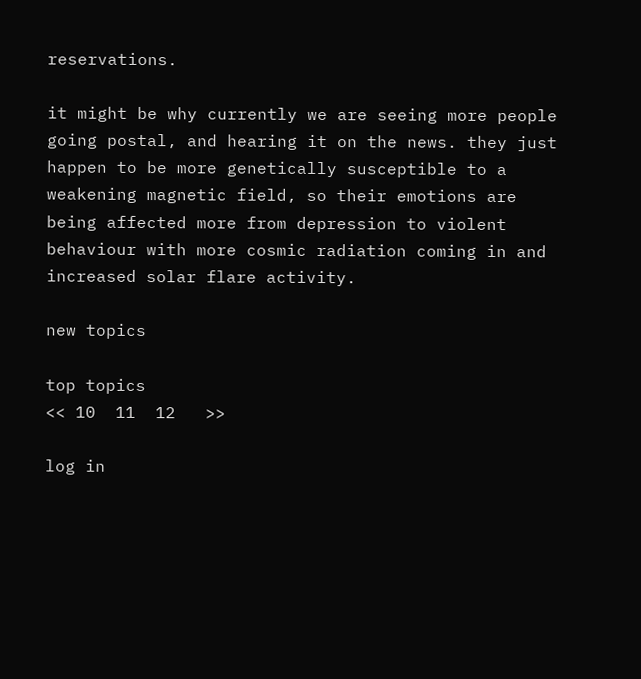reservations.

it might be why currently we are seeing more people going postal, and hearing it on the news. they just happen to be more genetically susceptible to a weakening magnetic field, so their emotions are being affected more from depression to violent behaviour with more cosmic radiation coming in and increased solar flare activity.

new topics

top topics
<< 10  11  12   >>

log in